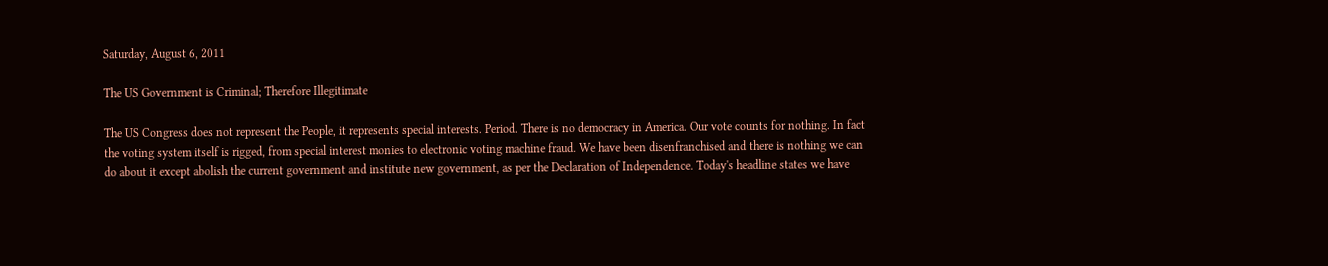Saturday, August 6, 2011

The US Government is Criminal; Therefore Illegitimate

The US Congress does not represent the People, it represents special interests. Period. There is no democracy in America. Our vote counts for nothing. In fact the voting system itself is rigged, from special interest monies to electronic voting machine fraud. We have been disenfranchised and there is nothing we can do about it except abolish the current government and institute new government, as per the Declaration of Independence. Today's headline states we have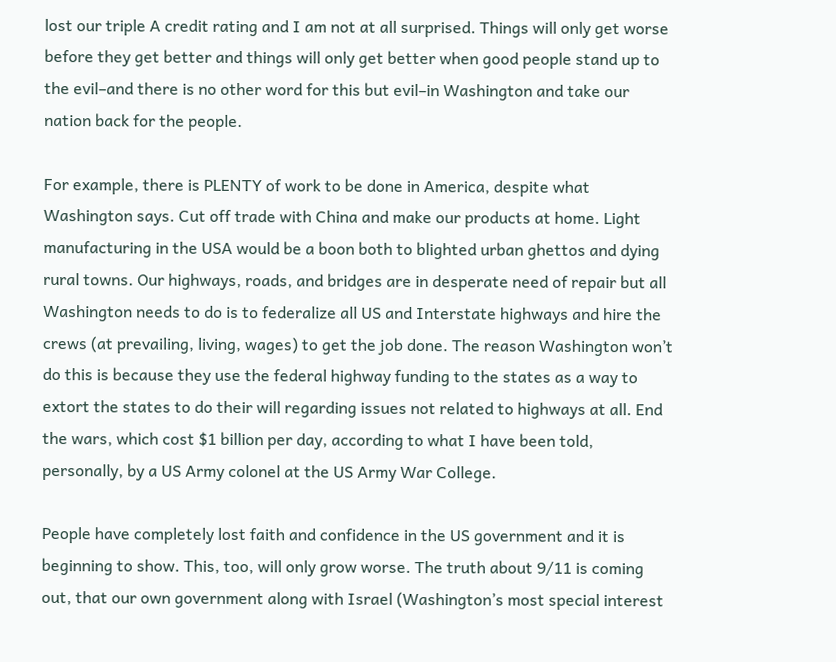lost our triple A credit rating and I am not at all surprised. Things will only get worse before they get better and things will only get better when good people stand up to the evil–and there is no other word for this but evil–in Washington and take our nation back for the people.

For example, there is PLENTY of work to be done in America, despite what Washington says. Cut off trade with China and make our products at home. Light manufacturing in the USA would be a boon both to blighted urban ghettos and dying rural towns. Our highways, roads, and bridges are in desperate need of repair but all Washington needs to do is to federalize all US and Interstate highways and hire the crews (at prevailing, living, wages) to get the job done. The reason Washington won’t do this is because they use the federal highway funding to the states as a way to extort the states to do their will regarding issues not related to highways at all. End the wars, which cost $1 billion per day, according to what I have been told, personally, by a US Army colonel at the US Army War College.

People have completely lost faith and confidence in the US government and it is beginning to show. This, too, will only grow worse. The truth about 9/11 is coming out, that our own government along with Israel (Washington’s most special interest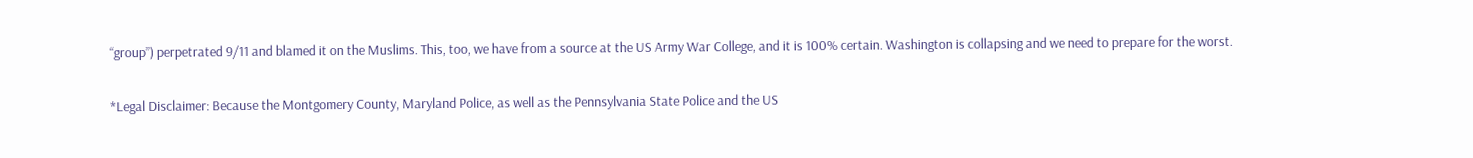“group”) perpetrated 9/11 and blamed it on the Muslims. This, too, we have from a source at the US Army War College, and it is 100% certain. Washington is collapsing and we need to prepare for the worst.

*Legal Disclaimer: Because the Montgomery County, Maryland Police, as well as the Pennsylvania State Police and the US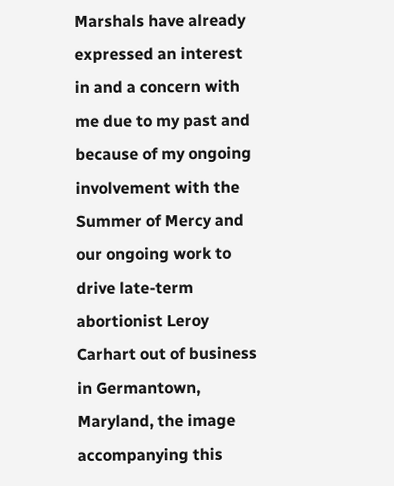Marshals have already expressed an interest in and a concern with me due to my past and because of my ongoing involvement with the Summer of Mercy and our ongoing work to drive late-term abortionist Leroy Carhart out of business in Germantown, Maryland, the image accompanying this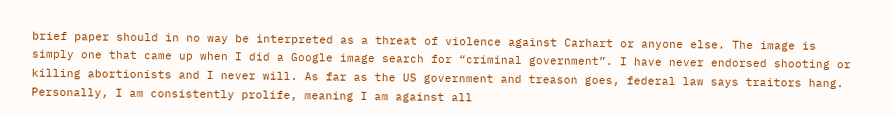brief paper should in no way be interpreted as a threat of violence against Carhart or anyone else. The image is simply one that came up when I did a Google image search for “criminal government”. I have never endorsed shooting or killing abortionists and I never will. As far as the US government and treason goes, federal law says traitors hang. Personally, I am consistently prolife, meaning I am against all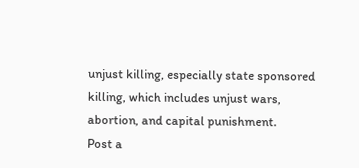unjust killing, especially state sponsored killing, which includes unjust wars, abortion, and capital punishment.
Post a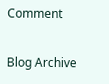Comment

Blog Archive